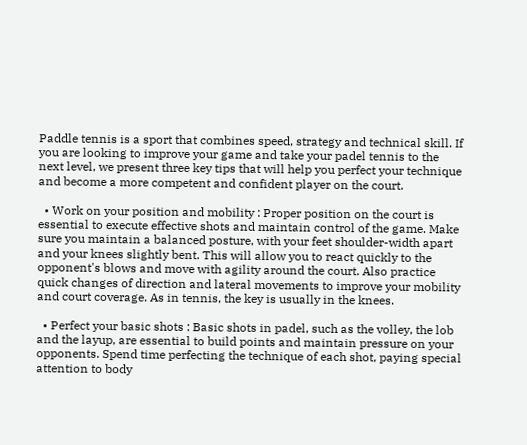Paddle tennis is a sport that combines speed, strategy and technical skill. If you are looking to improve your game and take your padel tennis to the next level, we present three key tips that will help you perfect your technique and become a more competent and confident player on the court.

  • Work on your position and mobility : Proper position on the court is essential to execute effective shots and maintain control of the game. Make sure you maintain a balanced posture, with your feet shoulder-width apart and your knees slightly bent. This will allow you to react quickly to the opponent's blows and move with agility around the court. Also practice quick changes of direction and lateral movements to improve your mobility and court coverage. As in tennis, the key is usually in the knees.

  • Perfect your basic shots : Basic shots in padel, such as the volley, the lob and the layup, are essential to build points and maintain pressure on your opponents. Spend time perfecting the technique of each shot, paying special attention to body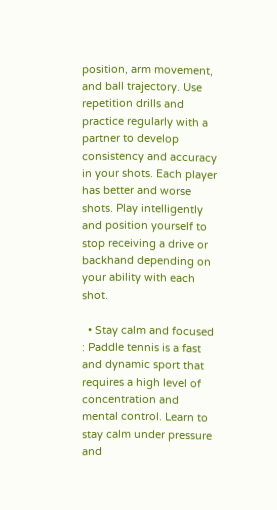position, arm movement, and ball trajectory. Use repetition drills and practice regularly with a partner to develop consistency and accuracy in your shots. Each player has better and worse shots. Play intelligently and position yourself to stop receiving a drive or backhand depending on your ability with each shot.

  • Stay calm and focused : Paddle tennis is a fast and dynamic sport that requires a high level of concentration and mental control. Learn to stay calm under pressure and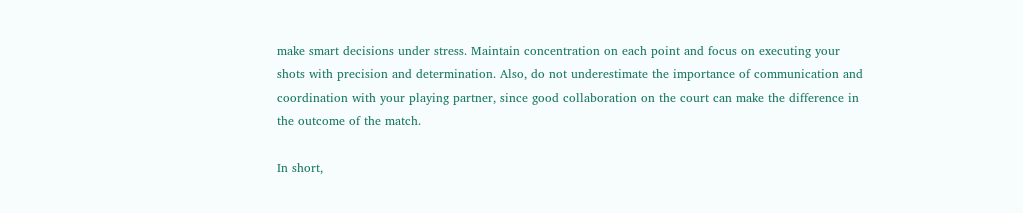make smart decisions under stress. Maintain concentration on each point and focus on executing your shots with precision and determination. Also, do not underestimate the importance of communication and coordination with your playing partner, since good collaboration on the court can make the difference in the outcome of the match.

In short,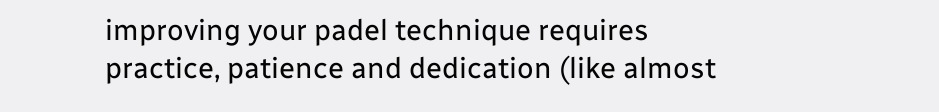improving your padel technique requires practice, patience and dedication (like almost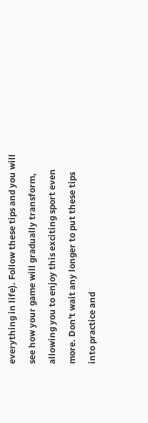everything in life). Follow these tips and you will see how your game will gradually transform, allowing you to enjoy this exciting sport even more. Don't wait any longer to put these tips into practice and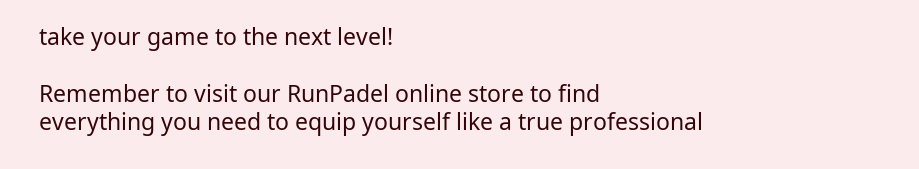take your game to the next level!

Remember to visit our RunPadel online store to find everything you need to equip yourself like a true professional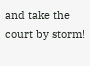and take the court by storm!